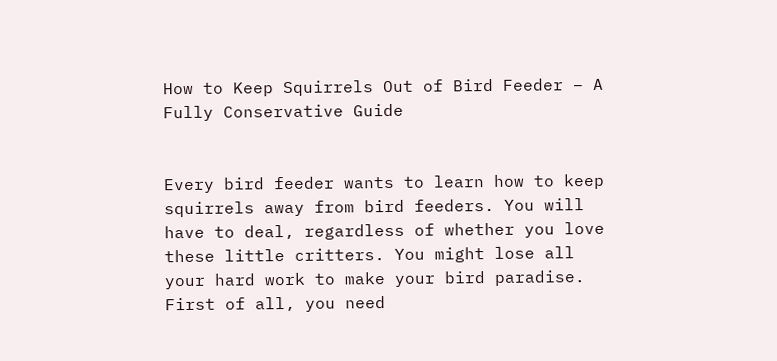How to Keep Squirrels Out of Bird Feeder – A Fully Conservative Guide


Every bird feeder wants to learn how to keep squirrels away from bird feeders. You will have to deal, regardless of whether you love these little critters. You might lose all your hard work to make your bird paradise. First of all, you need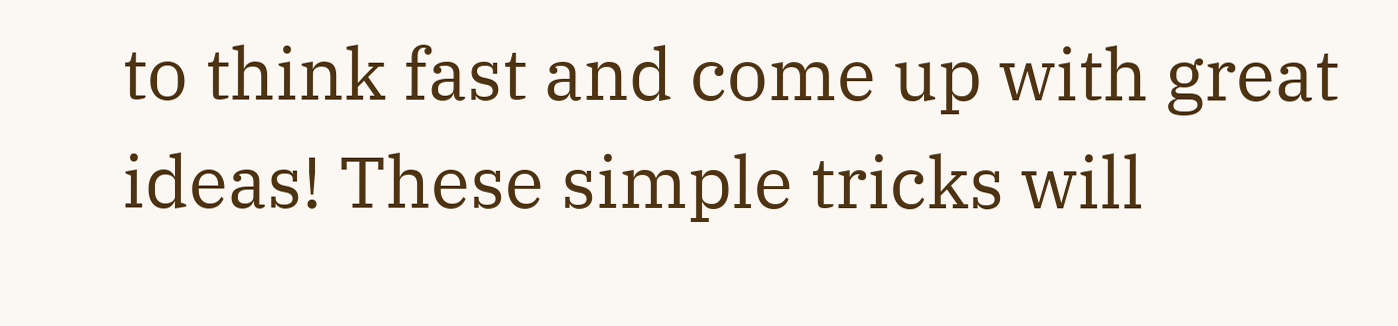to think fast and come up with great ideas! These simple tricks will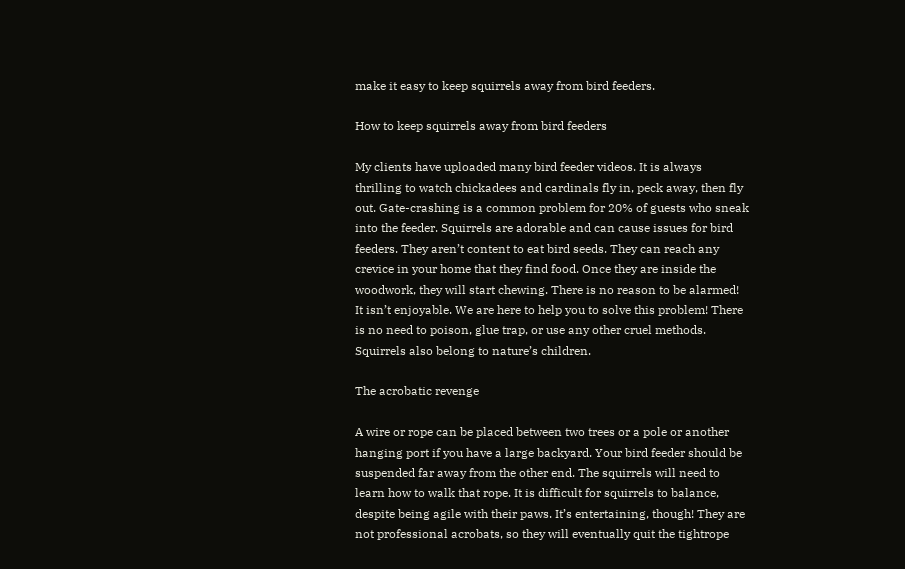make it easy to keep squirrels away from bird feeders.

How to keep squirrels away from bird feeders

My clients have uploaded many bird feeder videos. It is always thrilling to watch chickadees and cardinals fly in, peck away, then fly out. Gate-crashing is a common problem for 20% of guests who sneak into the feeder. Squirrels are adorable and can cause issues for bird feeders. They aren’t content to eat bird seeds. They can reach any crevice in your home that they find food. Once they are inside the woodwork, they will start chewing. There is no reason to be alarmed! It isn’t enjoyable. We are here to help you to solve this problem! There is no need to poison, glue trap, or use any other cruel methods. Squirrels also belong to nature’s children.

The acrobatic revenge

A wire or rope can be placed between two trees or a pole or another hanging port if you have a large backyard. Your bird feeder should be suspended far away from the other end. The squirrels will need to learn how to walk that rope. It is difficult for squirrels to balance, despite being agile with their paws. It’s entertaining, though! They are not professional acrobats, so they will eventually quit the tightrope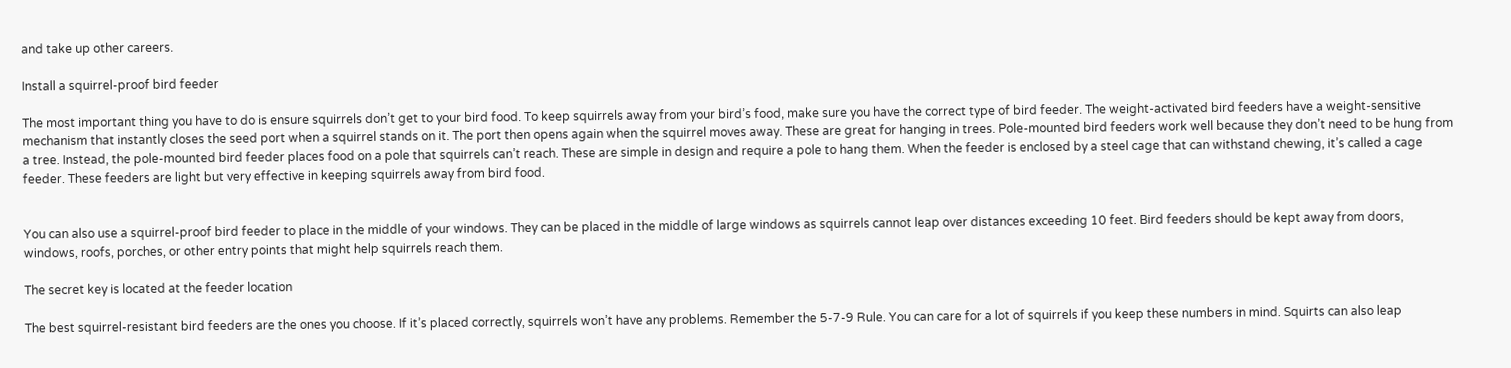and take up other careers.

Install a squirrel-proof bird feeder

The most important thing you have to do is ensure squirrels don’t get to your bird food. To keep squirrels away from your bird’s food, make sure you have the correct type of bird feeder. The weight-activated bird feeders have a weight-sensitive mechanism that instantly closes the seed port when a squirrel stands on it. The port then opens again when the squirrel moves away. These are great for hanging in trees. Pole-mounted bird feeders work well because they don’t need to be hung from a tree. Instead, the pole-mounted bird feeder places food on a pole that squirrels can’t reach. These are simple in design and require a pole to hang them. When the feeder is enclosed by a steel cage that can withstand chewing, it’s called a cage feeder. These feeders are light but very effective in keeping squirrels away from bird food.


You can also use a squirrel-proof bird feeder to place in the middle of your windows. They can be placed in the middle of large windows as squirrels cannot leap over distances exceeding 10 feet. Bird feeders should be kept away from doors, windows, roofs, porches, or other entry points that might help squirrels reach them.

The secret key is located at the feeder location

The best squirrel-resistant bird feeders are the ones you choose. If it’s placed correctly, squirrels won’t have any problems. Remember the 5-7-9 Rule. You can care for a lot of squirrels if you keep these numbers in mind. Squirts can also leap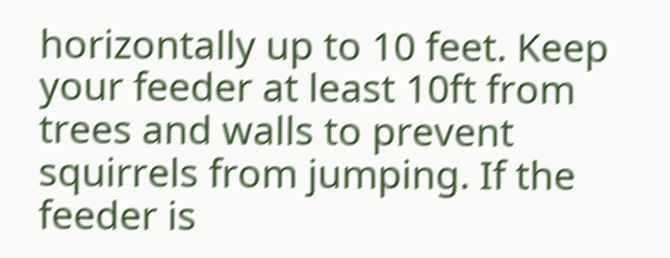horizontally up to 10 feet. Keep your feeder at least 10ft from trees and walls to prevent squirrels from jumping. If the feeder is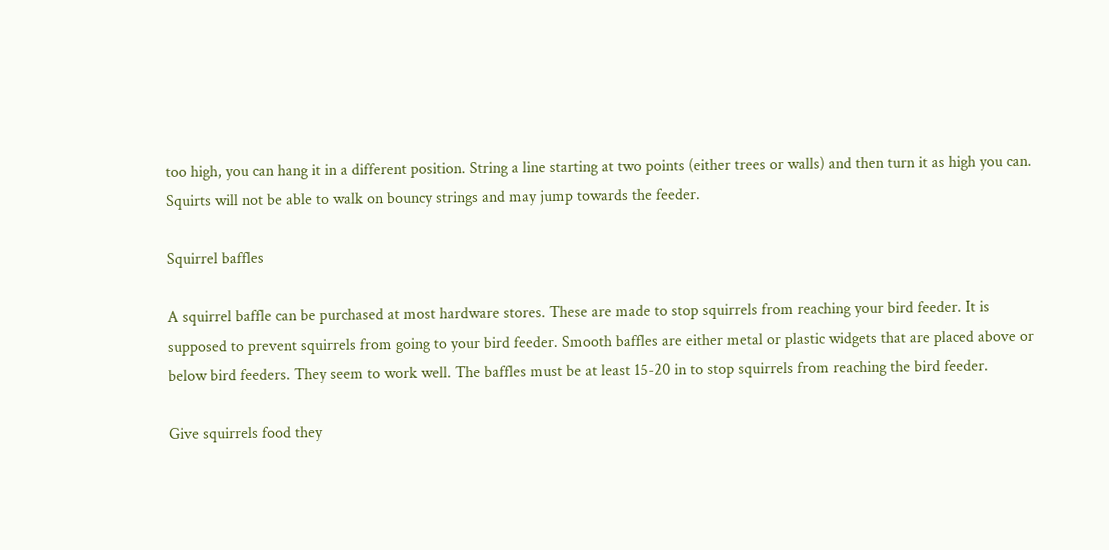too high, you can hang it in a different position. String a line starting at two points (either trees or walls) and then turn it as high you can. Squirts will not be able to walk on bouncy strings and may jump towards the feeder.

Squirrel baffles

A squirrel baffle can be purchased at most hardware stores. These are made to stop squirrels from reaching your bird feeder. It is supposed to prevent squirrels from going to your bird feeder. Smooth baffles are either metal or plastic widgets that are placed above or below bird feeders. They seem to work well. The baffles must be at least 15-20 in to stop squirrels from reaching the bird feeder.

Give squirrels food they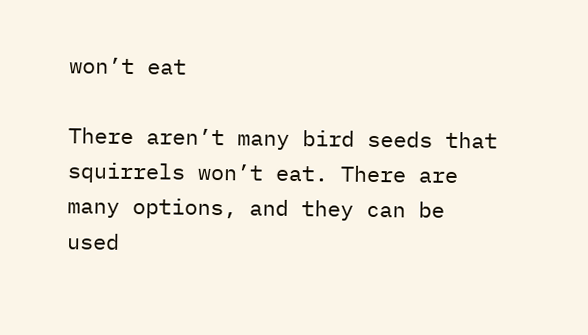won’t eat

There aren’t many bird seeds that squirrels won’t eat. There are many options, and they can be used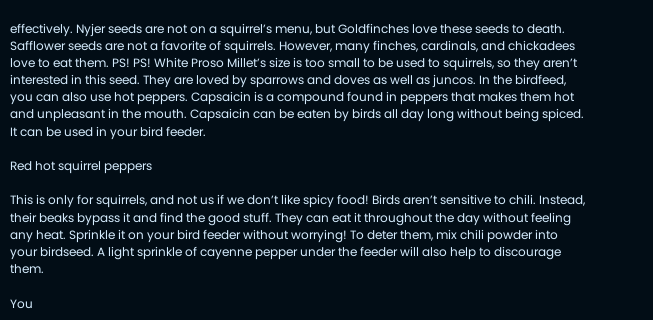effectively. Nyjer seeds are not on a squirrel’s menu, but Goldfinches love these seeds to death. Safflower seeds are not a favorite of squirrels. However, many finches, cardinals, and chickadees love to eat them. PS! PS! White Proso Millet’s size is too small to be used to squirrels, so they aren’t interested in this seed. They are loved by sparrows and doves as well as juncos. In the birdfeed, you can also use hot peppers. Capsaicin is a compound found in peppers that makes them hot and unpleasant in the mouth. Capsaicin can be eaten by birds all day long without being spiced. It can be used in your bird feeder.

Red hot squirrel peppers

This is only for squirrels, and not us if we don’t like spicy food! Birds aren’t sensitive to chili. Instead, their beaks bypass it and find the good stuff. They can eat it throughout the day without feeling any heat. Sprinkle it on your bird feeder without worrying! To deter them, mix chili powder into your birdseed. A light sprinkle of cayenne pepper under the feeder will also help to discourage them.

You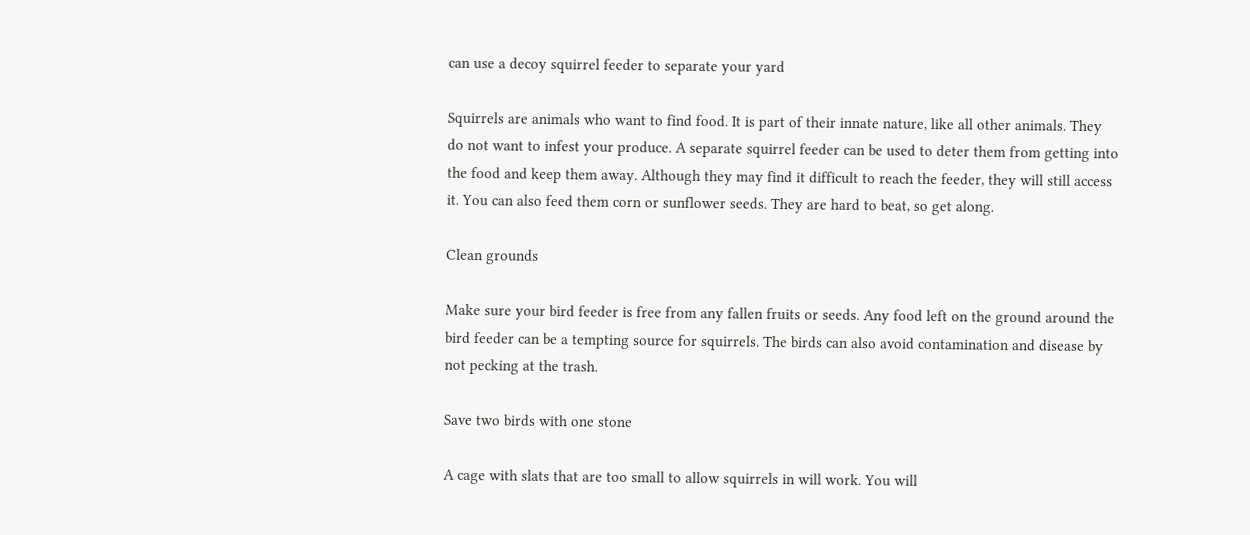can use a decoy squirrel feeder to separate your yard

Squirrels are animals who want to find food. It is part of their innate nature, like all other animals. They do not want to infest your produce. A separate squirrel feeder can be used to deter them from getting into the food and keep them away. Although they may find it difficult to reach the feeder, they will still access it. You can also feed them corn or sunflower seeds. They are hard to beat, so get along.

Clean grounds

Make sure your bird feeder is free from any fallen fruits or seeds. Any food left on the ground around the bird feeder can be a tempting source for squirrels. The birds can also avoid contamination and disease by not pecking at the trash.

Save two birds with one stone

A cage with slats that are too small to allow squirrels in will work. You will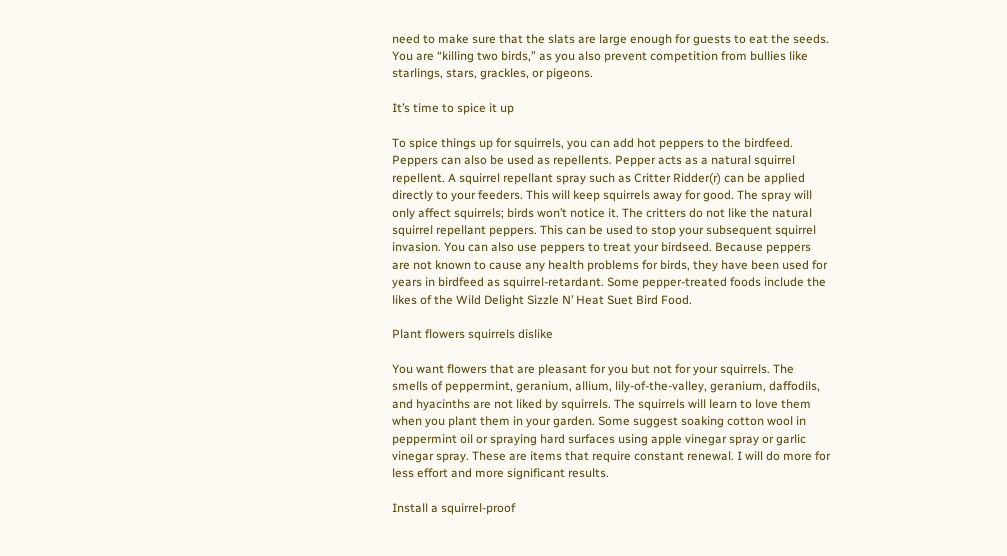need to make sure that the slats are large enough for guests to eat the seeds. You are “killing two birds,” as you also prevent competition from bullies like starlings, stars, grackles, or pigeons.

It’s time to spice it up

To spice things up for squirrels, you can add hot peppers to the birdfeed. Peppers can also be used as repellents. Pepper acts as a natural squirrel repellent. A squirrel repellant spray such as Critter Ridder(r) can be applied directly to your feeders. This will keep squirrels away for good. The spray will only affect squirrels; birds won’t notice it. The critters do not like the natural squirrel repellant peppers. This can be used to stop your subsequent squirrel invasion. You can also use peppers to treat your birdseed. Because peppers are not known to cause any health problems for birds, they have been used for years in birdfeed as squirrel-retardant. Some pepper-treated foods include the likes of the Wild Delight Sizzle N’ Heat Suet Bird Food.

Plant flowers squirrels dislike

You want flowers that are pleasant for you but not for your squirrels. The smells of peppermint, geranium, allium, lily-of-the-valley, geranium, daffodils, and hyacinths are not liked by squirrels. The squirrels will learn to love them when you plant them in your garden. Some suggest soaking cotton wool in peppermint oil or spraying hard surfaces using apple vinegar spray or garlic vinegar spray. These are items that require constant renewal. I will do more for less effort and more significant results.

Install a squirrel-proof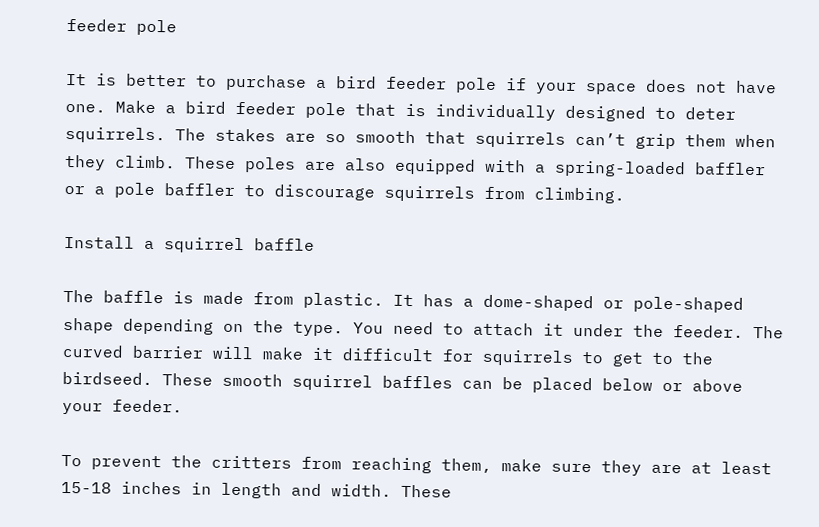feeder pole

It is better to purchase a bird feeder pole if your space does not have one. Make a bird feeder pole that is individually designed to deter squirrels. The stakes are so smooth that squirrels can’t grip them when they climb. These poles are also equipped with a spring-loaded baffler or a pole baffler to discourage squirrels from climbing.

Install a squirrel baffle

The baffle is made from plastic. It has a dome-shaped or pole-shaped shape depending on the type. You need to attach it under the feeder. The curved barrier will make it difficult for squirrels to get to the birdseed. These smooth squirrel baffles can be placed below or above your feeder.

To prevent the critters from reaching them, make sure they are at least 15-18 inches in length and width. These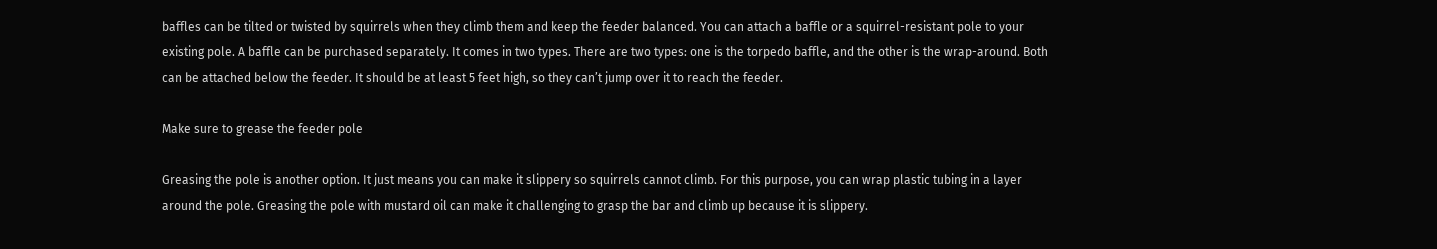baffles can be tilted or twisted by squirrels when they climb them and keep the feeder balanced. You can attach a baffle or a squirrel-resistant pole to your existing pole. A baffle can be purchased separately. It comes in two types. There are two types: one is the torpedo baffle, and the other is the wrap-around. Both can be attached below the feeder. It should be at least 5 feet high, so they can’t jump over it to reach the feeder.

Make sure to grease the feeder pole

Greasing the pole is another option. It just means you can make it slippery so squirrels cannot climb. For this purpose, you can wrap plastic tubing in a layer around the pole. Greasing the pole with mustard oil can make it challenging to grasp the bar and climb up because it is slippery.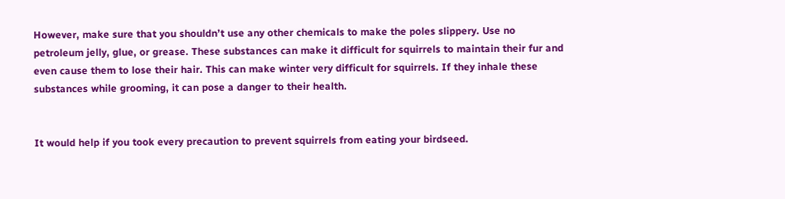However, make sure that you shouldn’t use any other chemicals to make the poles slippery. Use no petroleum jelly, glue, or grease. These substances can make it difficult for squirrels to maintain their fur and even cause them to lose their hair. This can make winter very difficult for squirrels. If they inhale these substances while grooming, it can pose a danger to their health.


It would help if you took every precaution to prevent squirrels from eating your birdseed.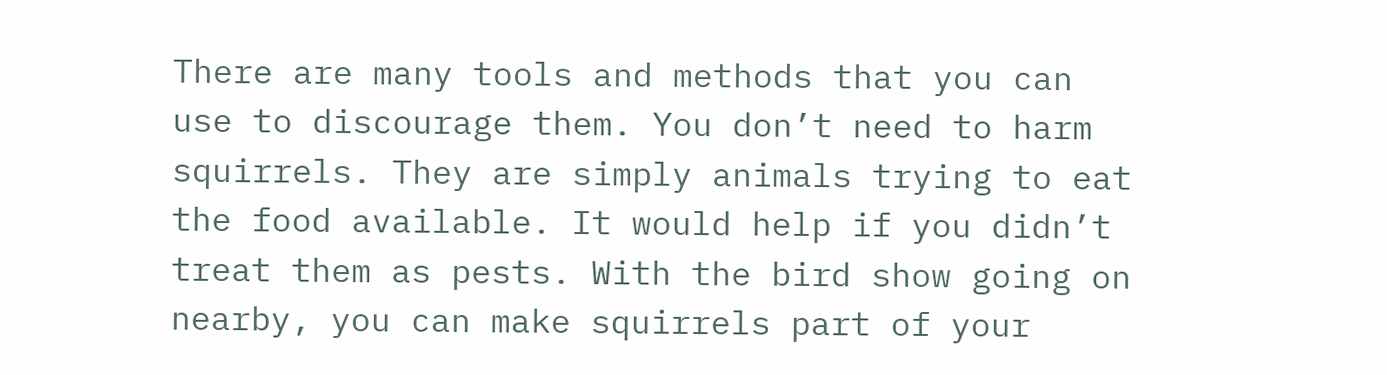There are many tools and methods that you can use to discourage them. You don’t need to harm squirrels. They are simply animals trying to eat the food available. It would help if you didn’t treat them as pests. With the bird show going on nearby, you can make squirrels part of your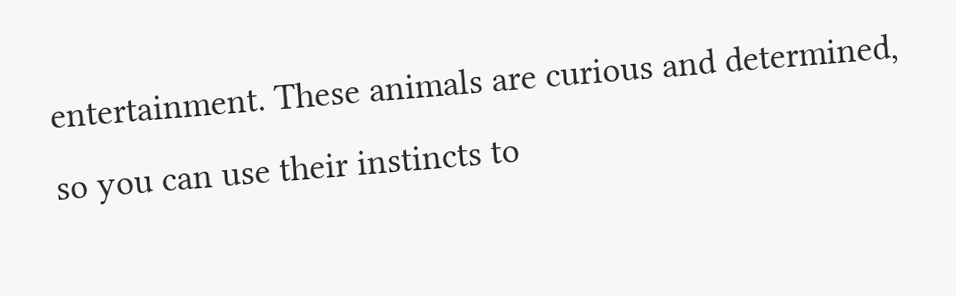entertainment. These animals are curious and determined, so you can use their instincts to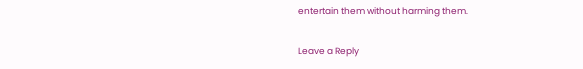entertain them without harming them.

Leave a Reply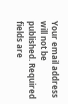Your email address will not be published. Required fields are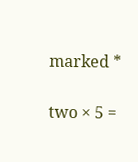marked *

two × 5 =